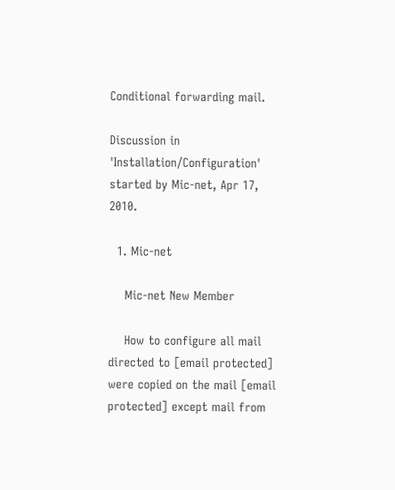Conditional forwarding mail.

Discussion in 'Installation/Configuration' started by Mic-net, Apr 17, 2010.

  1. Mic-net

    Mic-net New Member

    How to configure all mail directed to [email protected] were copied on the mail [email protected] except mail from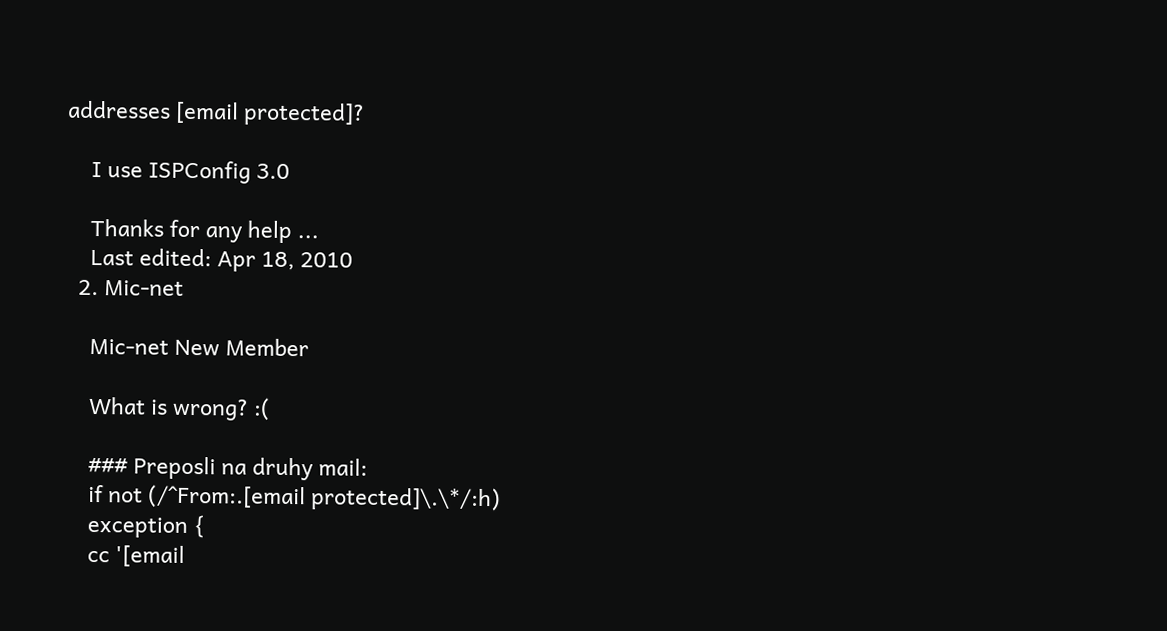addresses [email protected]?

    I use ISPConfig 3.0

    Thanks for any help ...
    Last edited: Apr 18, 2010
  2. Mic-net

    Mic-net New Member

    What is wrong? :(

    ### Preposli na druhy mail:
    if not (/^From:.[email protected]\.\*/:h)
    exception {
    cc '[email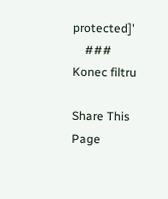protected]'
    ### Konec filtru

Share This Page